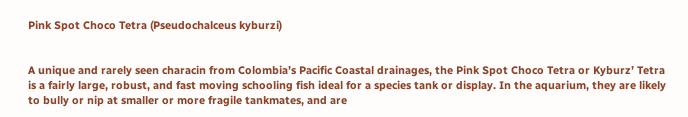Pink Spot Choco Tetra (Pseudochalceus kyburzi)


A unique and rarely seen characin from Colombia’s Pacific Coastal drainages, the Pink Spot Choco Tetra or Kyburz’ Tetra is a fairly large, robust, and fast moving schooling fish ideal for a species tank or display. In the aquarium, they are likely to bully or nip at smaller or more fragile tankmates, and are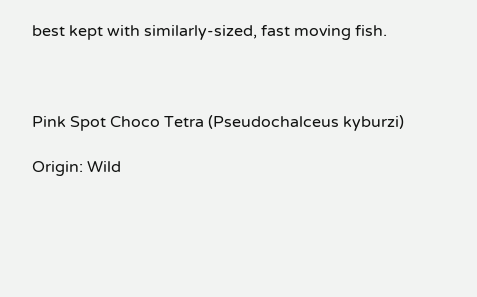best kept with similarly-sized, fast moving fish.



Pink Spot Choco Tetra (Pseudochalceus kyburzi)

Origin: Wild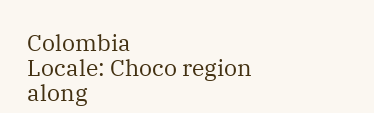Colombia
Locale: Choco region along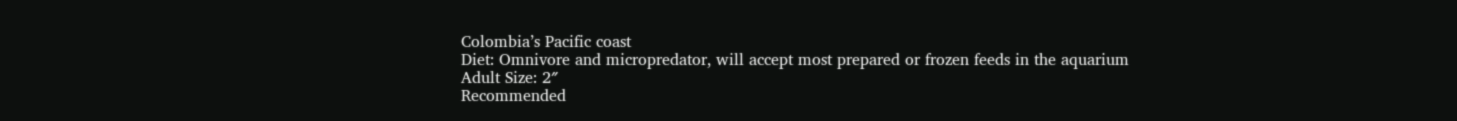Colombia’s Pacific coast
Diet: Omnivore and micropredator, will accept most prepared or frozen feeds in the aquarium
Adult Size: 2″
Recommended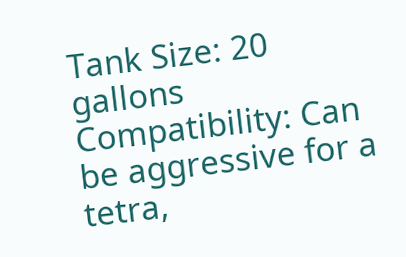Tank Size: 20 gallons
Compatibility: Can be aggressive for a tetra,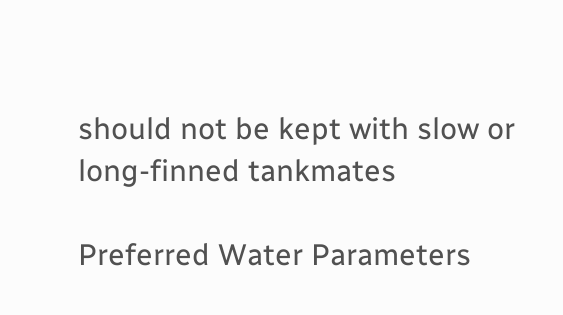should not be kept with slow or long-finned tankmates

Preferred Water Parameters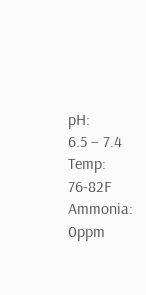pH:                          6.5 – 7.4
Temp:                     76-82F
Ammonia:              0ppm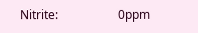Nitrite:                    0ppm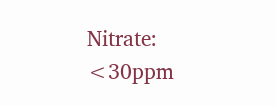Nitrate:                  <30ppm